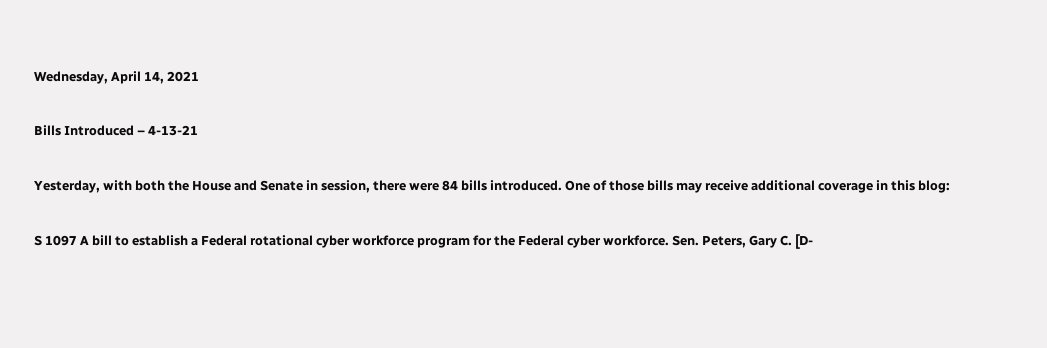Wednesday, April 14, 2021

Bills Introduced – 4-13-21

Yesterday, with both the House and Senate in session, there were 84 bills introduced. One of those bills may receive additional coverage in this blog:

S 1097 A bill to establish a Federal rotational cyber workforce program for the Federal cyber workforce. Sen. Peters, Gary C. [D-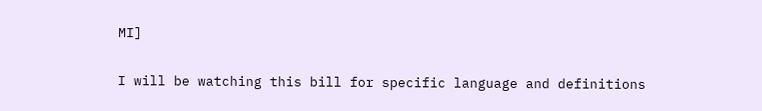MI]

I will be watching this bill for specific language and definitions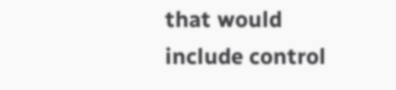that would include control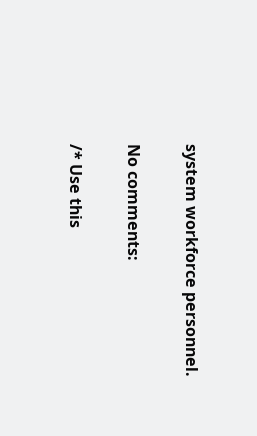system workforce personnel.

No comments:

/* Use this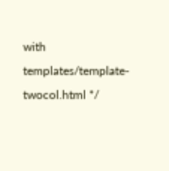with templates/template-twocol.html */